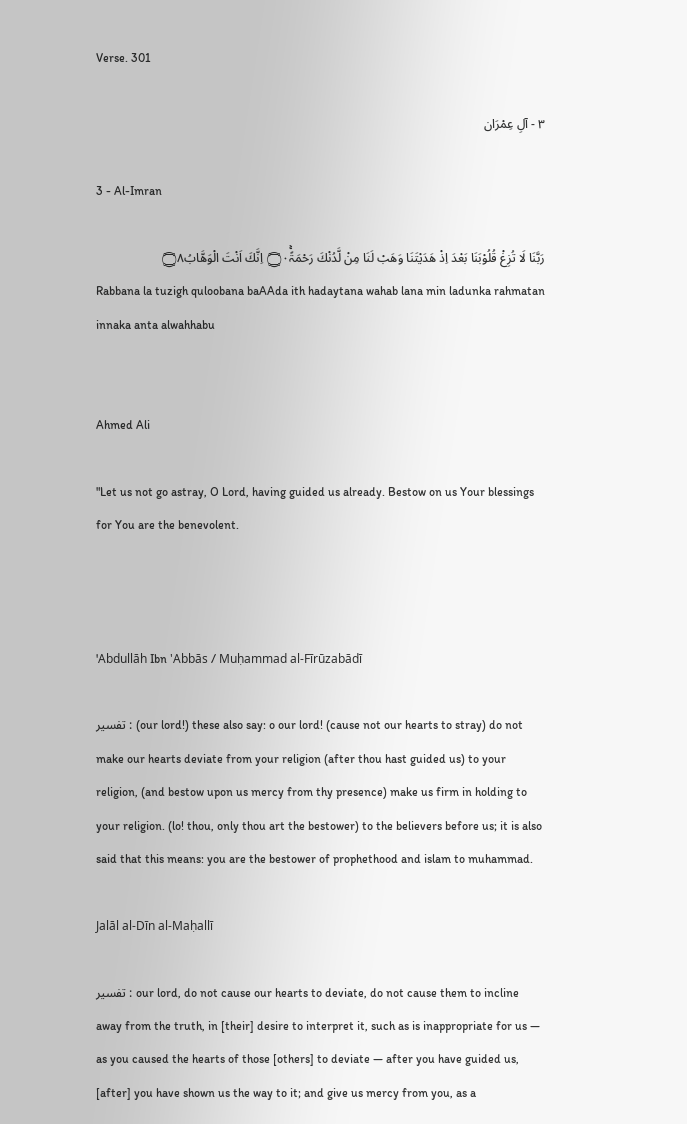Verse. 301

٣ - آلِ عِمْرَان

3 - Al-Imran

رَبَّنَا لَا تُزِغْ قُلُوْبَنَا بَعْدَ اِذْ ھَدَيْتَنَا وَھَبْ لَنَا مِنْ لَّدُنْكَ رَحْمَۃً۝۰ۚ اِنَّكَ اَنْتَ الْوَھَّابُ۝۸
Rabbana la tuzigh quloobana baAAda ith hadaytana wahab lana min ladunka rahmatan innaka anta alwahhabu


Ahmed Ali

"Let us not go astray, O Lord, having guided us already. Bestow on us Your blessings for You are the benevolent.



'Abdullāh Ibn 'Abbās / Muḥammad al-Fīrūzabādī

تفسير : (our lord!) these also say: o our lord! (cause not our hearts to stray) do not make our hearts deviate from your religion (after thou hast guided us) to your religion, (and bestow upon us mercy from thy presence) make us firm in holding to your religion. (lo! thou, only thou art the bestower) to the believers before us; it is also said that this means: you are the bestower of prophethood and islam to muhammad.

Jalāl al-Dīn al-Maḥallī

تفسير : our lord, do not cause our hearts to deviate, do not cause them to incline away from the truth, in [their] desire to interpret it, such as is inappropriate for us — as you caused the hearts of those [others] to deviate — after you have guided us, [after] you have shown us the way to it; and give us mercy from you, as a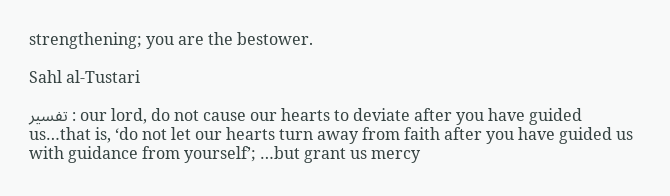strengthening; you are the bestower.

Sahl al-Tustari

تفسير : our lord, do not cause our hearts to deviate after you have guided us…that is, ‘do not let our hearts turn away from faith after you have guided us with guidance from yourself’; …but grant us mercy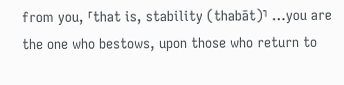from you, ⸢that is, stability (thabāt)⸣ …you are the one who bestows, upon those who return to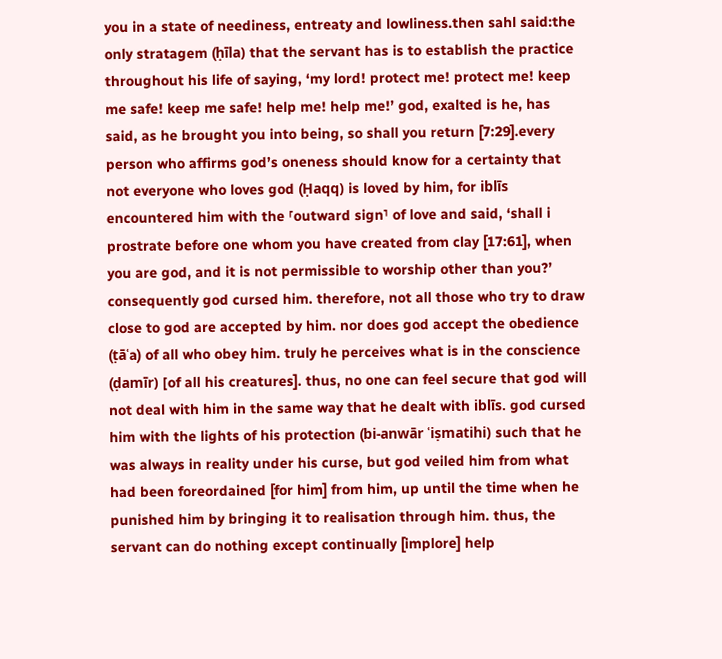you in a state of neediness, entreaty and lowliness.then sahl said:the only stratagem (ḥīla) that the servant has is to establish the practice throughout his life of saying, ‘my lord! protect me! protect me! keep me safe! keep me safe! help me! help me!’ god, exalted is he, has said, as he brought you into being, so shall you return [7:29].every person who affirms god’s oneness should know for a certainty that not everyone who loves god (Ḥaqq) is loved by him, for iblīs encountered him with the ⸢outward sign⸣ of love and said, ‘shall i prostrate before one whom you have created from clay [17:61], when you are god, and it is not permissible to worship other than you?’ consequently god cursed him. therefore, not all those who try to draw close to god are accepted by him. nor does god accept the obedience (ṭāʿa) of all who obey him. truly he perceives what is in the conscience (ḍamīr) [of all his creatures]. thus, no one can feel secure that god will not deal with him in the same way that he dealt with iblīs. god cursed him with the lights of his protection (bi-anwār ʿiṣmatihi) such that he was always in reality under his curse, but god veiled him from what had been foreordained [for him] from him, up until the time when he punished him by bringing it to realisation through him. thus, the servant can do nothing except continually [implore] help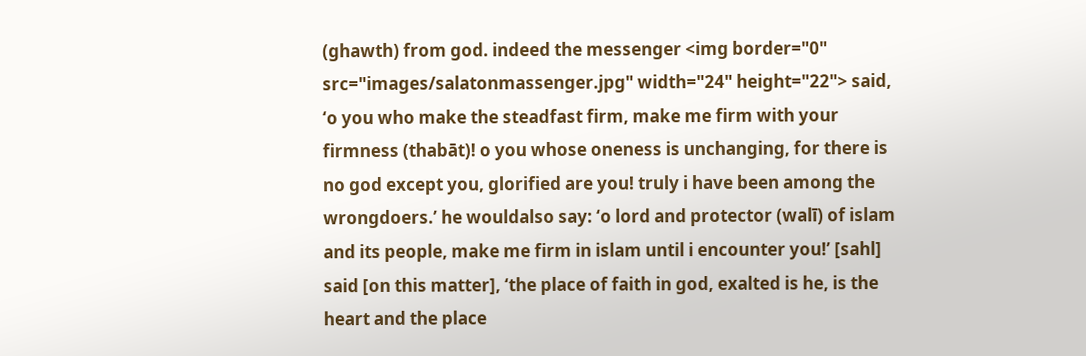(ghawth) from god. indeed the messenger <img border="0" src="images/salatonmassenger.jpg" width="24" height="22"> said, ‘o you who make the steadfast firm, make me firm with your firmness (thabāt)! o you whose oneness is unchanging, for there is no god except you, glorified are you! truly i have been among the wrongdoers.’ he wouldalso say: ‘o lord and protector (walī) of islam and its people, make me firm in islam until i encounter you!’ [sahl] said [on this matter], ‘the place of faith in god, exalted is he, is the heart and the place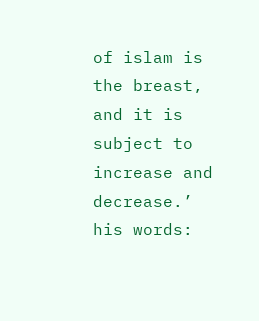of islam is the breast, and it is subject to increase and decrease.’ his words: